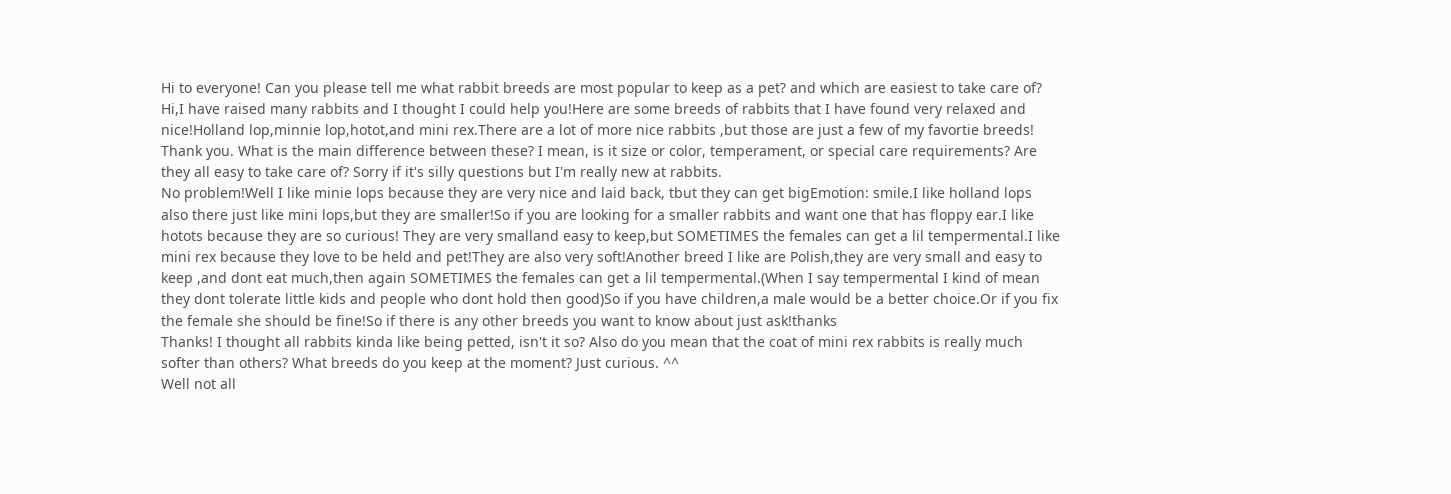Hi to everyone! Can you please tell me what rabbit breeds are most popular to keep as a pet? and which are easiest to take care of?
Hi,I have raised many rabbits and I thought I could help you!Here are some breeds of rabbits that I have found very relaxed and nice!Holland lop,minnie lop,hotot,and mini rex.There are a lot of more nice rabbits ,but those are just a few of my favortie breeds!
Thank you. What is the main difference between these? I mean, is it size or color, temperament, or special care requirements? Are they all easy to take care of? Sorry if it's silly questions but I'm really new at rabbits.
No problem!Well I like minie lops because they are very nice and laid back, tbut they can get bigEmotion: smile.I like holland lops also there just like mini lops,but they are smaller!So if you are looking for a smaller rabbits and want one that has floppy ear.I like hotots because they are so curious! They are very smalland easy to keep,but SOMETIMES the females can get a lil tempermental.I like mini rex because they love to be held and pet!They are also very soft!Another breed I like are Polish,they are very small and easy to keep ,and dont eat much,then again SOMETIMES the females can get a lil tempermental.(When I say tempermental I kind of mean they dont tolerate little kids and people who dont hold then good)So if you have children,a male would be a better choice.Or if you fix the female she should be fine!So if there is any other breeds you want to know about just ask!thanks
Thanks! I thought all rabbits kinda like being petted, isn't it so? Also do you mean that the coat of mini rex rabbits is really much softer than others? What breeds do you keep at the moment? Just curious. ^^
Well not all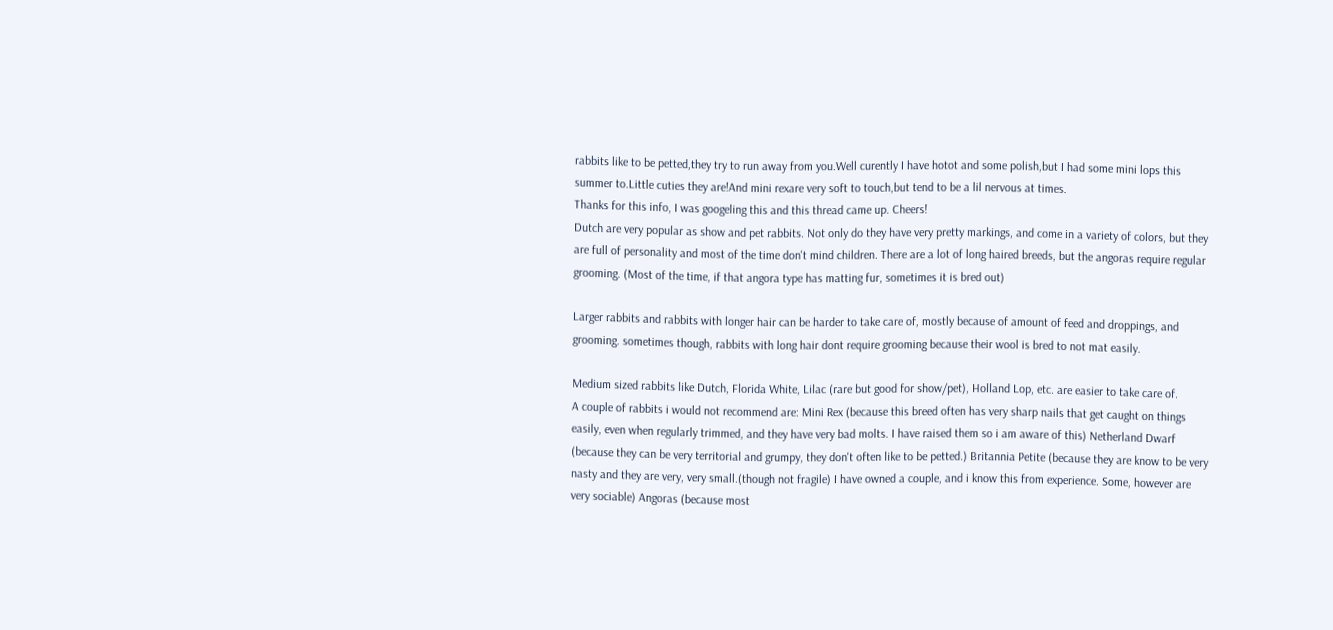rabbits like to be petted,they try to run away from you.Well curently I have hotot and some polish,but I had some mini lops this summer to.Little cuties they are!And mini rexare very soft to touch,but tend to be a lil nervous at times.
Thanks for this info, I was googeling this and this thread came up. Cheers!
Dutch are very popular as show and pet rabbits. Not only do they have very pretty markings, and come in a variety of colors, but they are full of personality and most of the time don't mind children. There are a lot of long haired breeds, but the angoras require regular grooming. (Most of the time, if that angora type has matting fur, sometimes it is bred out)

Larger rabbits and rabbits with longer hair can be harder to take care of, mostly because of amount of feed and droppings, and grooming. sometimes though, rabbits with long hair dont require grooming because their wool is bred to not mat easily.

Medium sized rabbits like Dutch, Florida White, Lilac (rare but good for show/pet), Holland Lop, etc. are easier to take care of.
A couple of rabbits i would not recommend are: Mini Rex (because this breed often has very sharp nails that get caught on things easily, even when regularly trimmed, and they have very bad molts. I have raised them so i am aware of this) Netherland Dwarf (because they can be very territorial and grumpy, they don't often like to be petted.) Britannia Petite (because they are know to be very nasty and they are very, very small.(though not fragile) I have owned a couple, and i know this from experience. Some, however are very sociable) Angoras (because most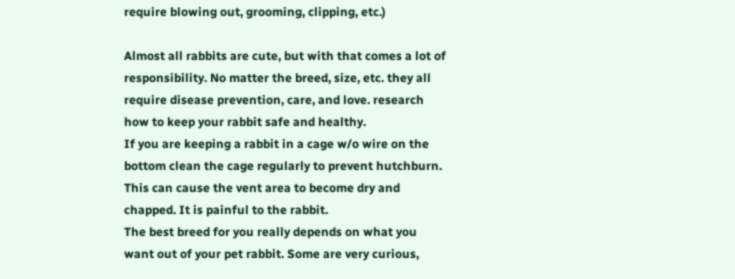require blowing out, grooming, clipping, etc.)

Almost all rabbits are cute, but with that comes a lot of responsibility. No matter the breed, size, etc. they all require disease prevention, care, and love. research how to keep your rabbit safe and healthy.
If you are keeping a rabbit in a cage w/o wire on the bottom clean the cage regularly to prevent hutchburn. This can cause the vent area to become dry and chapped. It is painful to the rabbit.
The best breed for you really depends on what you want out of your pet rabbit. Some are very curious,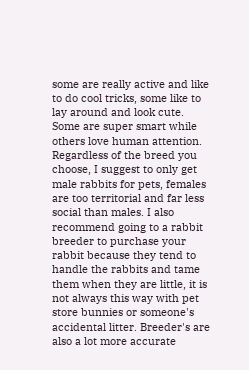some are really active and like to do cool tricks, some like to lay around and look cute. Some are super smart while others love human attention. Regardless of the breed you choose, I suggest to only get male rabbits for pets, females are too territorial and far less social than males. I also recommend going to a rabbit breeder to purchase your rabbit because they tend to handle the rabbits and tame them when they are little, it is not always this way with pet store bunnies or someone's accidental litter. Breeder's are also a lot more accurate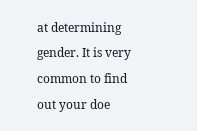at determining gender. It is very common to find out your doe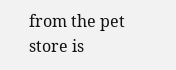from the pet store is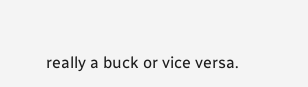really a buck or vice versa.